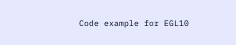Code example for EGL10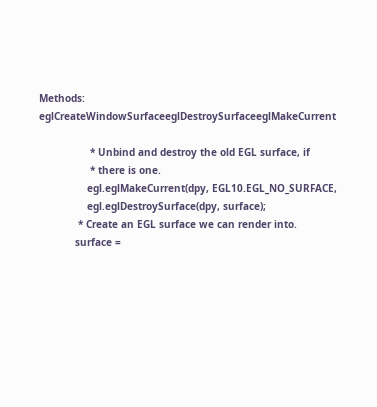Methods: eglCreateWindowSurfaceeglDestroySurfaceeglMakeCurrent

                 * Unbind and destroy the old EGL surface, if
                 * there is one.
                egl.eglMakeCurrent(dpy, EGL10.EGL_NO_SURFACE,
                egl.eglDestroySurface(dpy, surface);
             * Create an EGL surface we can render into.
            surface =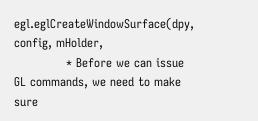egl.eglCreateWindowSurface(dpy, config, mHolder,
             * Before we can issue GL commands, we need to make sure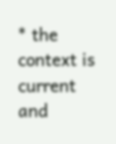* the context is current and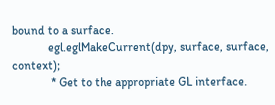bound to a surface.
            egl.eglMakeCurrent(dpy, surface, surface, context);
             * Get to the appropriate GL interface.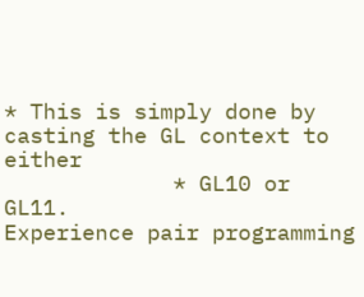* This is simply done by casting the GL context to either
             * GL10 or GL11.
Experience pair programming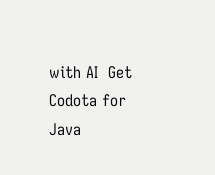with AI  Get Codota for Java